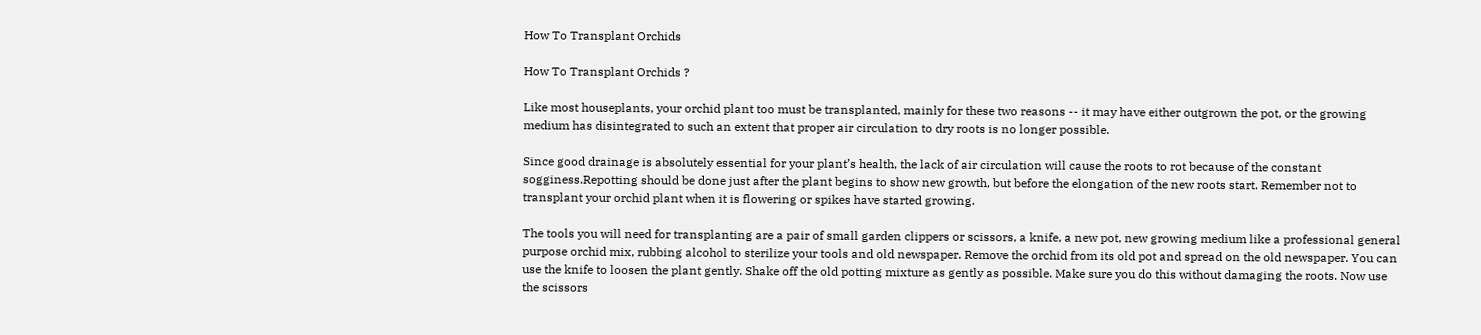How To Transplant Orchids

How To Transplant Orchids ?

Like most houseplants, your orchid plant too must be transplanted, mainly for these two reasons -- it may have either outgrown the pot, or the growing medium has disintegrated to such an extent that proper air circulation to dry roots is no longer possible.

Since good drainage is absolutely essential for your plant’s health, the lack of air circulation will cause the roots to rot because of the constant sogginess.Repotting should be done just after the plant begins to show new growth, but before the elongation of the new roots start. Remember not to transplant your orchid plant when it is flowering or spikes have started growing.

The tools you will need for transplanting are a pair of small garden clippers or scissors, a knife, a new pot, new growing medium like a professional general purpose orchid mix, rubbing alcohol to sterilize your tools and old newspaper. Remove the orchid from its old pot and spread on the old newspaper. You can use the knife to loosen the plant gently. Shake off the old potting mixture as gently as possible. Make sure you do this without damaging the roots. Now use the scissors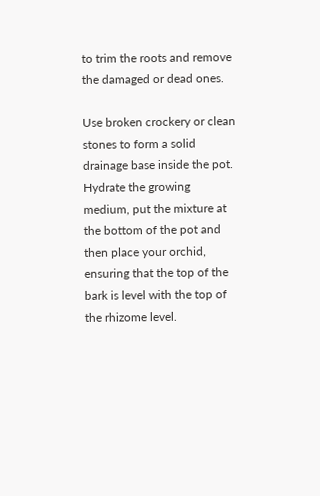to trim the roots and remove the damaged or dead ones.

Use broken crockery or clean stones to form a solid drainage base inside the pot. Hydrate the growing medium, put the mixture at the bottom of the pot and then place your orchid, ensuring that the top of the bark is level with the top of the rhizome level.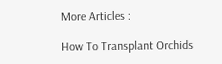More Articles :

How To Transplant Orchids